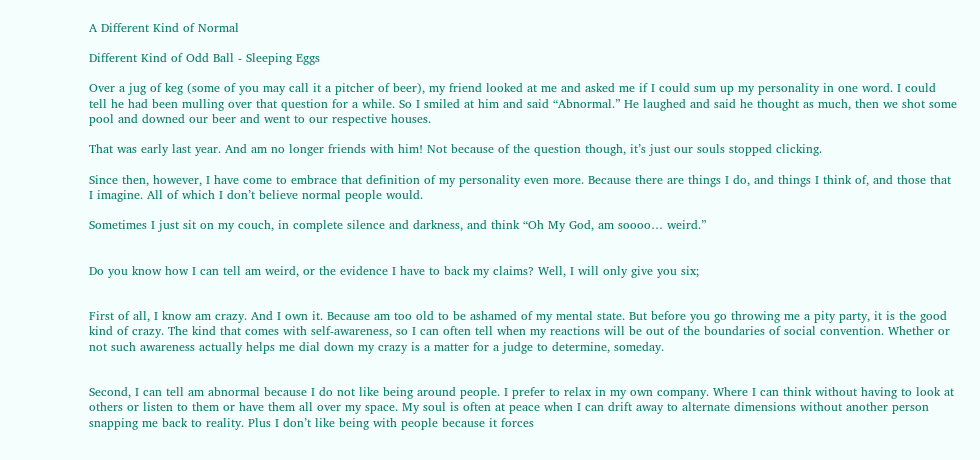A Different Kind of Normal

Different Kind of Odd Ball - Sleeping Eggs

Over a jug of keg (some of you may call it a pitcher of beer), my friend looked at me and asked me if I could sum up my personality in one word. I could tell he had been mulling over that question for a while. So I smiled at him and said “Abnormal.” He laughed and said he thought as much, then we shot some pool and downed our beer and went to our respective houses.

That was early last year. And am no longer friends with him! Not because of the question though, it’s just our souls stopped clicking.

Since then, however, I have come to embrace that definition of my personality even more. Because there are things I do, and things I think of, and those that I imagine. All of which I don’t believe normal people would.

Sometimes I just sit on my couch, in complete silence and darkness, and think “Oh My God, am soooo… weird.”


Do you know how I can tell am weird, or the evidence I have to back my claims? Well, I will only give you six;


First of all, I know am crazy. And I own it. Because am too old to be ashamed of my mental state. But before you go throwing me a pity party, it is the good kind of crazy. The kind that comes with self-awareness, so I can often tell when my reactions will be out of the boundaries of social convention. Whether or not such awareness actually helps me dial down my crazy is a matter for a judge to determine, someday.


Second, I can tell am abnormal because I do not like being around people. I prefer to relax in my own company. Where I can think without having to look at others or listen to them or have them all over my space. My soul is often at peace when I can drift away to alternate dimensions without another person snapping me back to reality. Plus I don’t like being with people because it forces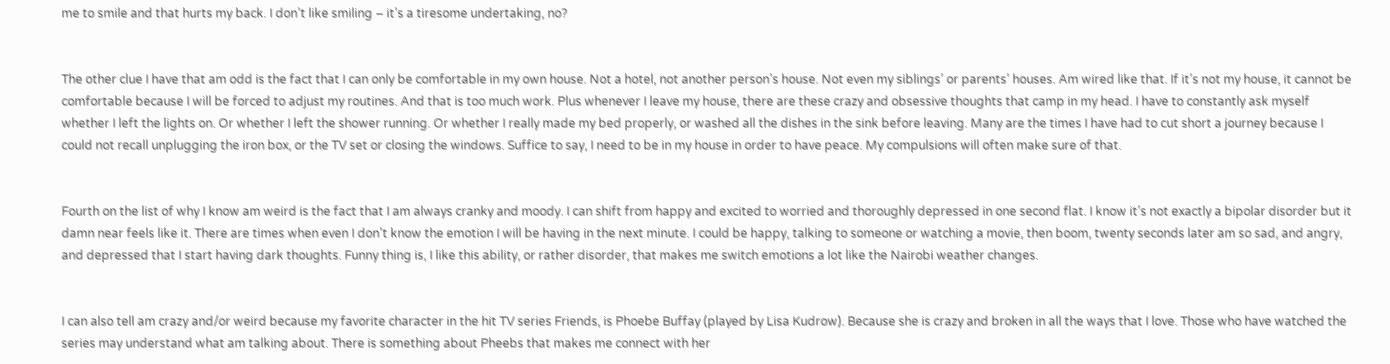me to smile and that hurts my back. I don’t like smiling – it’s a tiresome undertaking, no?


The other clue I have that am odd is the fact that I can only be comfortable in my own house. Not a hotel, not another person’s house. Not even my siblings’ or parents’ houses. Am wired like that. If it’s not my house, it cannot be comfortable because I will be forced to adjust my routines. And that is too much work. Plus whenever I leave my house, there are these crazy and obsessive thoughts that camp in my head. I have to constantly ask myself whether I left the lights on. Or whether I left the shower running. Or whether I really made my bed properly, or washed all the dishes in the sink before leaving. Many are the times I have had to cut short a journey because I could not recall unplugging the iron box, or the TV set or closing the windows. Suffice to say, I need to be in my house in order to have peace. My compulsions will often make sure of that.


Fourth on the list of why I know am weird is the fact that I am always cranky and moody. I can shift from happy and excited to worried and thoroughly depressed in one second flat. I know it’s not exactly a bipolar disorder but it damn near feels like it. There are times when even I don’t know the emotion I will be having in the next minute. I could be happy, talking to someone or watching a movie, then boom, twenty seconds later am so sad, and angry, and depressed that I start having dark thoughts. Funny thing is, I like this ability, or rather disorder, that makes me switch emotions a lot like the Nairobi weather changes.


I can also tell am crazy and/or weird because my favorite character in the hit TV series Friends, is Phoebe Buffay (played by Lisa Kudrow). Because she is crazy and broken in all the ways that I love. Those who have watched the series may understand what am talking about. There is something about Pheebs that makes me connect with her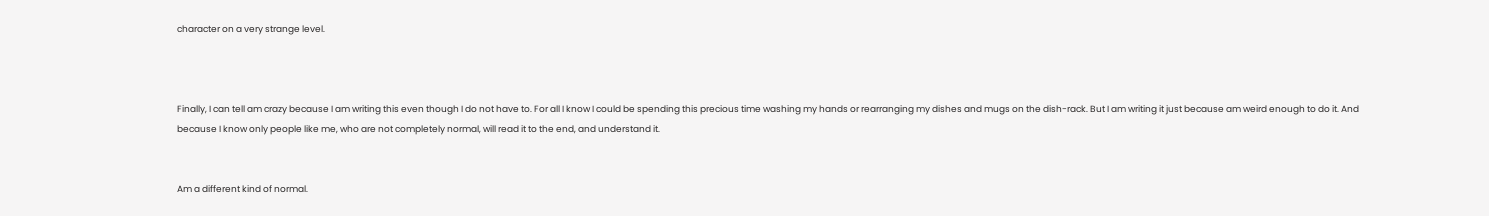character on a very strange level.



Finally, I can tell am crazy because I am writing this even though I do not have to. For all I know I could be spending this precious time washing my hands or rearranging my dishes and mugs on the dish-rack. But I am writing it just because am weird enough to do it. And because I know only people like me, who are not completely normal, will read it to the end, and understand it.


Am a different kind of normal.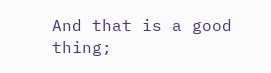And that is a good thing;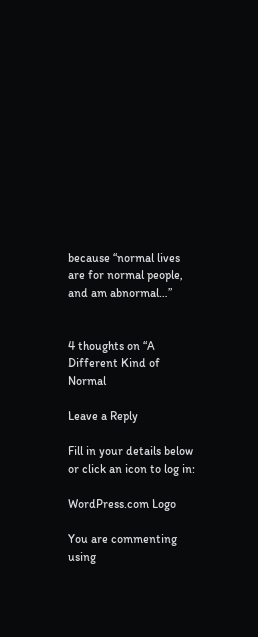because “normal lives are for normal people, and am abnormal…”


4 thoughts on “A Different Kind of Normal

Leave a Reply

Fill in your details below or click an icon to log in:

WordPress.com Logo

You are commenting using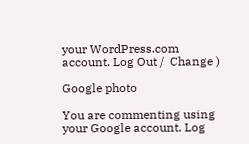your WordPress.com account. Log Out /  Change )

Google photo

You are commenting using your Google account. Log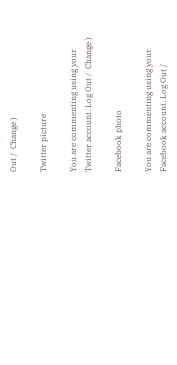Out /  Change )

Twitter picture

You are commenting using your Twitter account. Log Out /  Change )

Facebook photo

You are commenting using your Facebook account. Log Out /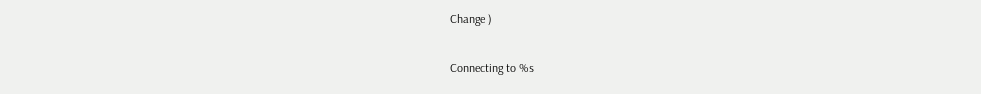Change )

Connecting to %s